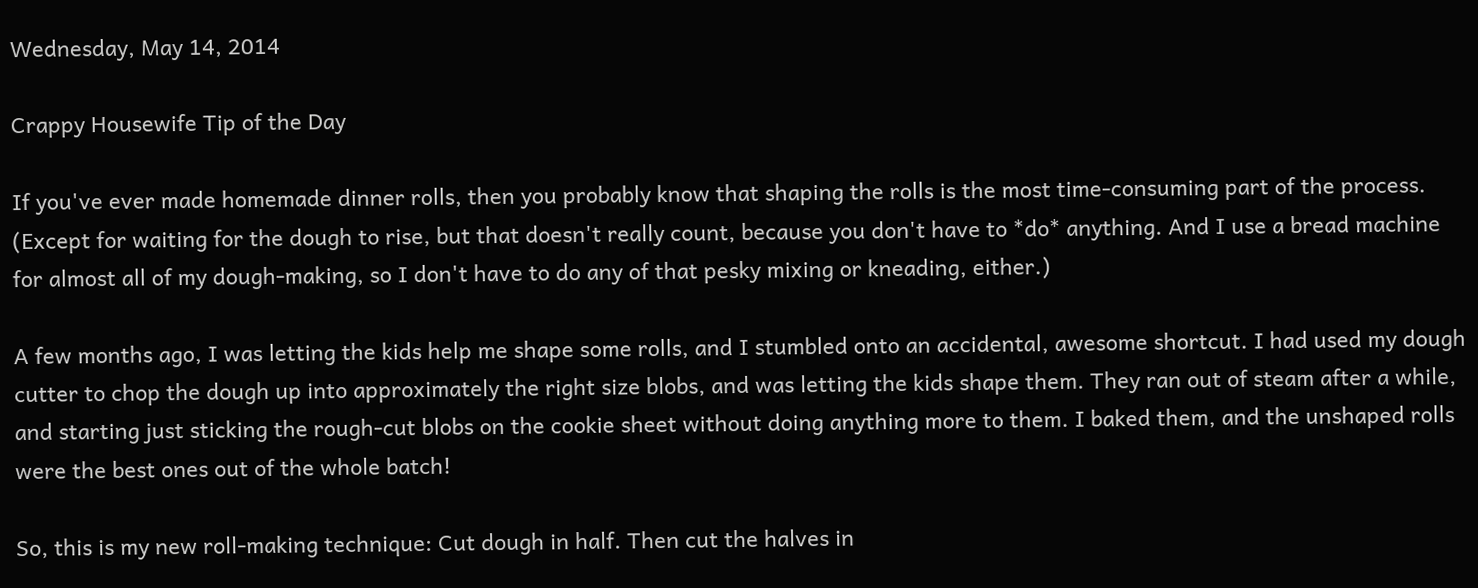Wednesday, May 14, 2014

Crappy Housewife Tip of the Day

If you've ever made homemade dinner rolls, then you probably know that shaping the rolls is the most time-consuming part of the process. (Except for waiting for the dough to rise, but that doesn't really count, because you don't have to *do* anything. And I use a bread machine for almost all of my dough-making, so I don't have to do any of that pesky mixing or kneading, either.)

A few months ago, I was letting the kids help me shape some rolls, and I stumbled onto an accidental, awesome shortcut. I had used my dough cutter to chop the dough up into approximately the right size blobs, and was letting the kids shape them. They ran out of steam after a while, and starting just sticking the rough-cut blobs on the cookie sheet without doing anything more to them. I baked them, and the unshaped rolls were the best ones out of the whole batch!

So, this is my new roll-making technique: Cut dough in half. Then cut the halves in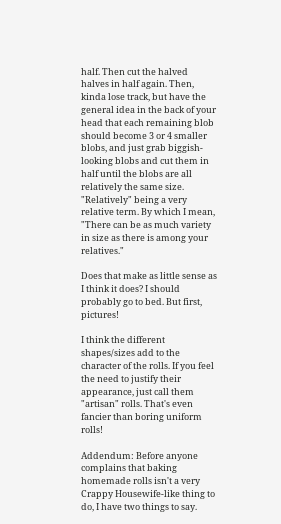half. Then cut the halved halves in half again. Then, kinda lose track, but have the general idea in the back of your head that each remaining blob should become 3 or 4 smaller blobs, and just grab biggish-looking blobs and cut them in half until the blobs are all relatively the same size. "Relatively" being a very relative term. By which I mean, "There can be as much variety in size as there is among your relatives."

Does that make as little sense as I think it does? I should probably go to bed. But first, pictures!

I think the different shapes/sizes add to the character of the rolls. If you feel the need to justify their appearance, just call them "artisan" rolls. That's even fancier than boring uniform rolls!

Addendum: Before anyone complains that baking homemade rolls isn't a very Crappy Housewife-like thing to do, I have two things to say.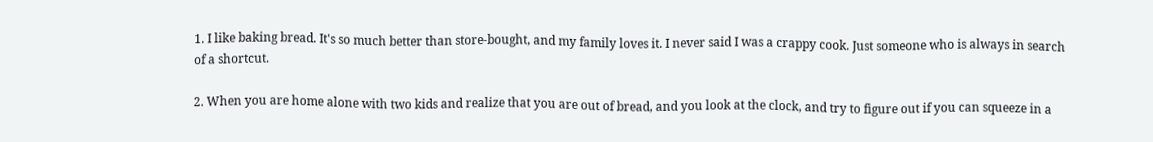1. I like baking bread. It's so much better than store-bought, and my family loves it. I never said I was a crappy cook. Just someone who is always in search of a shortcut.

2. When you are home alone with two kids and realize that you are out of bread, and you look at the clock, and try to figure out if you can squeeze in a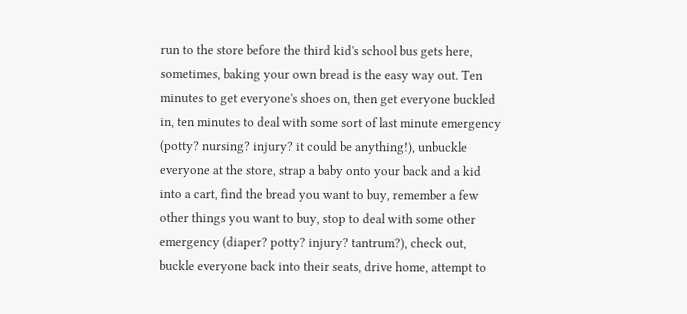run to the store before the third kid's school bus gets here, sometimes, baking your own bread is the easy way out. Ten minutes to get everyone's shoes on, then get everyone buckled in, ten minutes to deal with some sort of last minute emergency (potty? nursing? injury? it could be anything!), unbuckle everyone at the store, strap a baby onto your back and a kid into a cart, find the bread you want to buy, remember a few other things you want to buy, stop to deal with some other emergency (diaper? potty? injury? tantrum?), check out, buckle everyone back into their seats, drive home, attempt to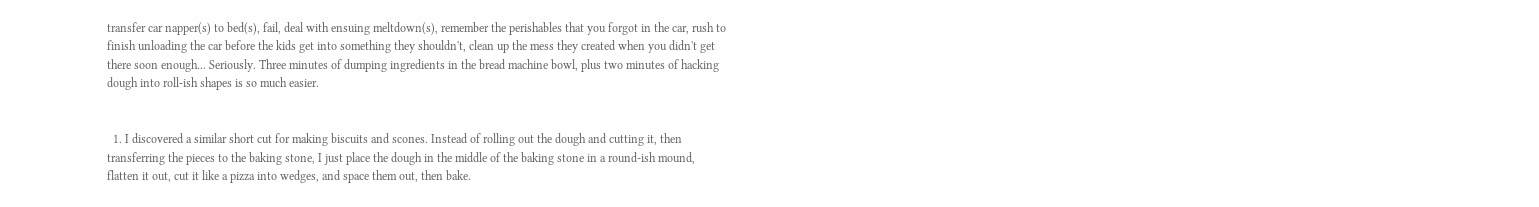transfer car napper(s) to bed(s), fail, deal with ensuing meltdown(s), remember the perishables that you forgot in the car, rush to finish unloading the car before the kids get into something they shouldn't, clean up the mess they created when you didn't get there soon enough... Seriously. Three minutes of dumping ingredients in the bread machine bowl, plus two minutes of hacking dough into roll-ish shapes is so much easier.


  1. I discovered a similar short cut for making biscuits and scones. Instead of rolling out the dough and cutting it, then transferring the pieces to the baking stone, I just place the dough in the middle of the baking stone in a round-ish mound, flatten it out, cut it like a pizza into wedges, and space them out, then bake.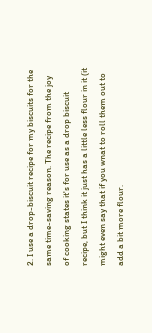2. I use a drop-biscuit recipe for my biscuits for the same time-saving reason. The recipe from the joy of cooking states it's for use as a drop biscuit recipe, but I think it just has a little less flour in it (it might even say that if you wnat to roll them out to add a bit more flour.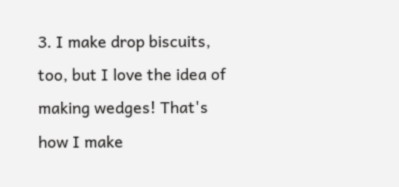3. I make drop biscuits, too, but I love the idea of making wedges! That's how I make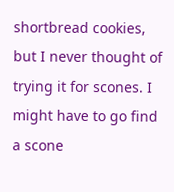shortbread cookies, but I never thought of trying it for scones. I might have to go find a scone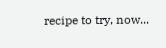recipe to try, now...